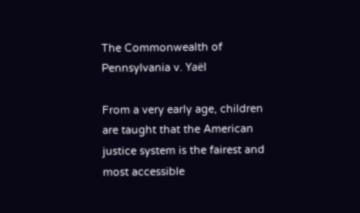The Commonwealth of Pennsylvania v. Yaël

From a very early age, children are taught that the American justice system is the fairest and most accessible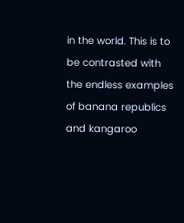in the world. This is to be contrasted with the endless examples of banana republics and kangaroo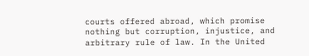courts offered abroad, which promise nothing but corruption, injustice, and arbitrary rule of law. In the United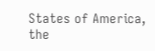States of America, the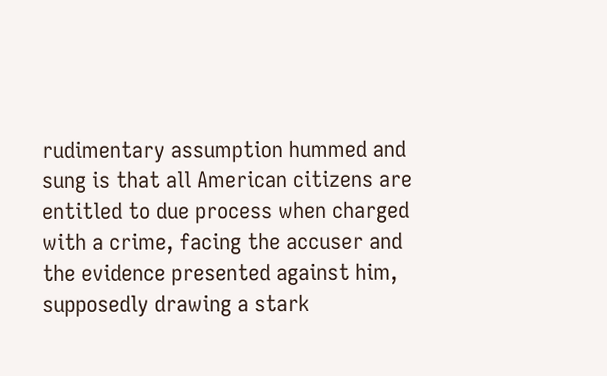rudimentary assumption hummed and sung is that all American citizens are entitled to due process when charged with a crime, facing the accuser and the evidence presented against him, supposedly drawing a stark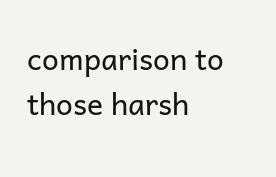comparison to those harsh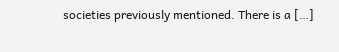societies previously mentioned. There is a […]